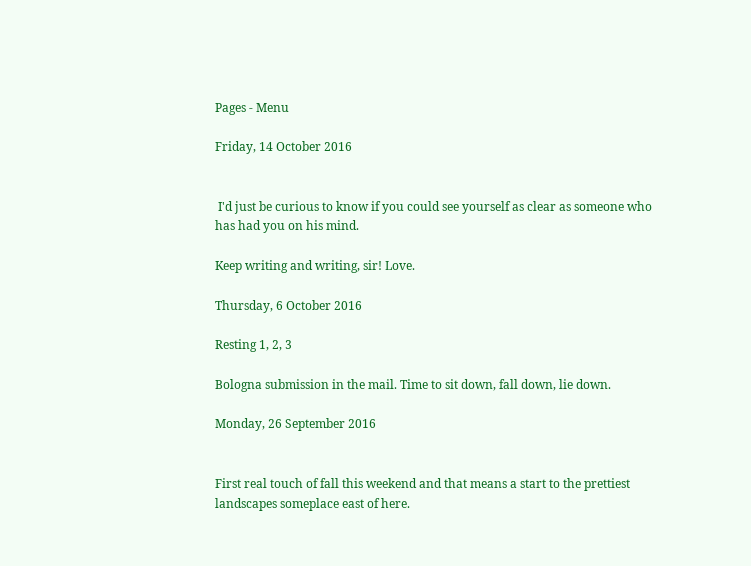Pages - Menu

Friday, 14 October 2016


 I'd just be curious to know if you could see yourself as clear as someone who has had you on his mind.

Keep writing and writing, sir! Love.

Thursday, 6 October 2016

Resting 1, 2, 3

Bologna submission in the mail. Time to sit down, fall down, lie down.

Monday, 26 September 2016


First real touch of fall this weekend and that means a start to the prettiest landscapes someplace east of here.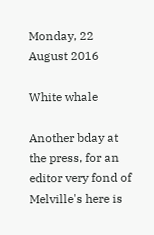Monday, 22 August 2016

White whale

Another bday at the press, for an editor very fond of Melville's here is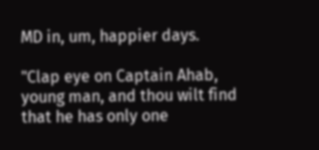MD in, um, happier days.

"Clap eye on Captain Ahab, young man, and thou wilt find that he has only one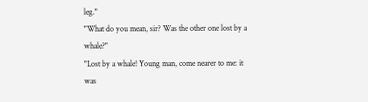leg."
"What do you mean, sir? Was the other one lost by a whale?"
"Lost by a whale! Young man, come nearer to me: it was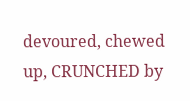devoured, chewed up, CRUNCHED by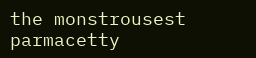the monstrousest parmacetty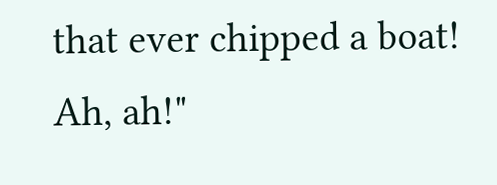that ever chipped a boat! Ah, ah!"